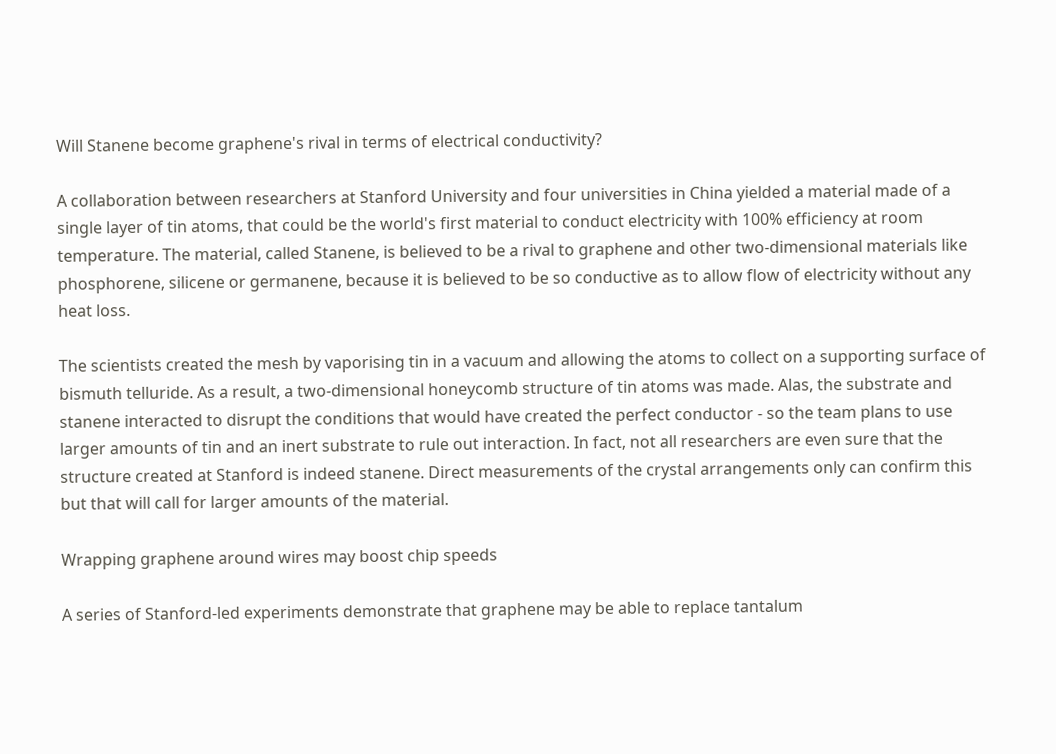Will Stanene become graphene's rival in terms of electrical conductivity?

A collaboration between researchers at Stanford University and four universities in China yielded a material made of a single layer of tin atoms, that could be the world's first material to conduct electricity with 100% efficiency at room temperature. The material, called Stanene, is believed to be a rival to graphene and other two-dimensional materials like phosphorene, silicene or germanene, because it is believed to be so conductive as to allow flow of electricity without any heat loss.

The scientists created the mesh by vaporising tin in a vacuum and allowing the atoms to collect on a supporting surface of bismuth telluride. As a result, a two-dimensional honeycomb structure of tin atoms was made. Alas, the substrate and stanene interacted to disrupt the conditions that would have created the perfect conductor - so the team plans to use larger amounts of tin and an inert substrate to rule out interaction. In fact, not all researchers are even sure that the structure created at Stanford is indeed stanene. Direct measurements of the crystal arrangements only can confirm this but that will call for larger amounts of the material.

Wrapping graphene around wires may boost chip speeds

A series of Stanford-led experiments demonstrate that graphene may be able to replace tantalum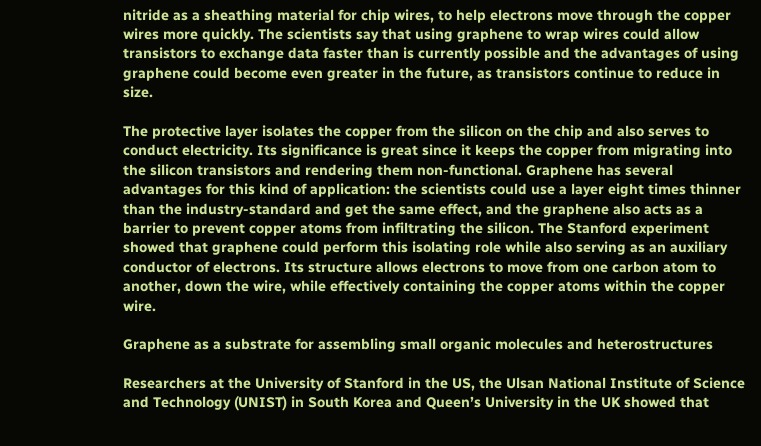nitride as a sheathing material for chip wires, to help electrons move through the copper wires more quickly. The scientists say that using graphene to wrap wires could allow transistors to exchange data faster than is currently possible and the advantages of using graphene could become even greater in the future, as transistors continue to reduce in size.

The protective layer isolates the copper from the silicon on the chip and also serves to conduct electricity. Its significance is great since it keeps the copper from migrating into the silicon transistors and rendering them non-functional. Graphene has several advantages for this kind of application: the scientists could use a layer eight times thinner than the industry-standard and get the same effect, and the graphene also acts as a barrier to prevent copper atoms from infiltrating the silicon. The Stanford experiment showed that graphene could perform this isolating role while also serving as an auxiliary conductor of electrons. Its structure allows electrons to move from one carbon atom to another, down the wire, while effectively containing the copper atoms within the copper wire.

Graphene as a substrate for assembling small organic molecules and heterostructures

Researchers at the University of Stanford in the US, the Ulsan National Institute of Science and Technology (UNIST) in South Korea and Queen’s University in the UK showed that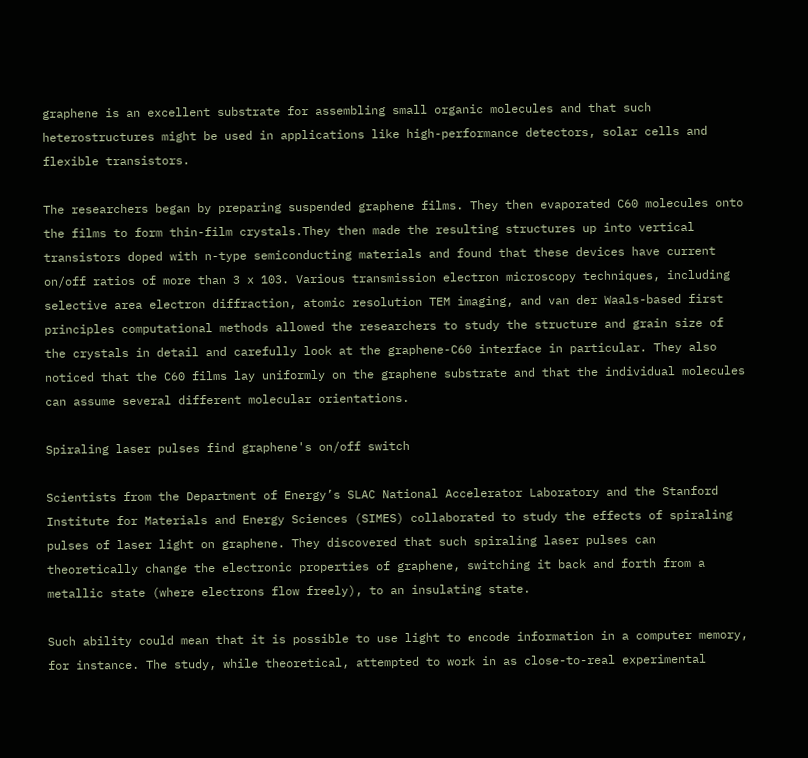graphene is an excellent substrate for assembling small organic molecules and that such heterostructures might be used in applications like high-performance detectors, solar cells and flexible transistors.

The researchers began by preparing suspended graphene films. They then evaporated C60 molecules onto the films to form thin-film crystals.They then made the resulting structures up into vertical transistors doped with n-type semiconducting materials and found that these devices have current on/off ratios of more than 3 x 103. Various transmission electron microscopy techniques, including selective area electron diffraction, atomic resolution TEM imaging, and van der Waals-based first principles computational methods allowed the researchers to study the structure and grain size of the crystals in detail and carefully look at the graphene-C60 interface in particular. They also noticed that the C60 films lay uniformly on the graphene substrate and that the individual molecules can assume several different molecular orientations.

Spiraling laser pulses find graphene's on/off switch

Scientists from the Department of Energy’s SLAC National Accelerator Laboratory and the Stanford Institute for Materials and Energy Sciences (SIMES) collaborated to study the effects of spiraling pulses of laser light on graphene. They discovered that such spiraling laser pulses can theoretically change the electronic properties of graphene, switching it back and forth from a metallic state (where electrons flow freely), to an insulating state.

Such ability could mean that it is possible to use light to encode information in a computer memory, for instance. The study, while theoretical, attempted to work in as close-to-real experimental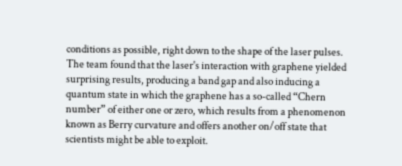conditions as possible, right down to the shape of the laser pulses. The team found that the laser's interaction with graphene yielded surprising results, producing a band gap and also inducing a quantum state in which the graphene has a so-called “Chern number” of either one or zero, which results from a phenomenon known as Berry curvature and offers another on/off state that scientists might be able to exploit.